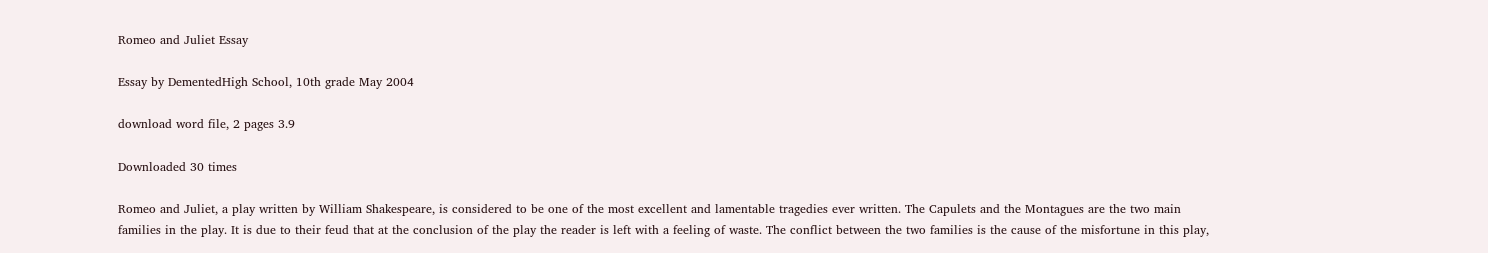Romeo and Juliet Essay

Essay by DementedHigh School, 10th grade May 2004

download word file, 2 pages 3.9

Downloaded 30 times

Romeo and Juliet, a play written by William Shakespeare, is considered to be one of the most excellent and lamentable tragedies ever written. The Capulets and the Montagues are the two main families in the play. It is due to their feud that at the conclusion of the play the reader is left with a feeling of waste. The conflict between the two families is the cause of the misfortune in this play,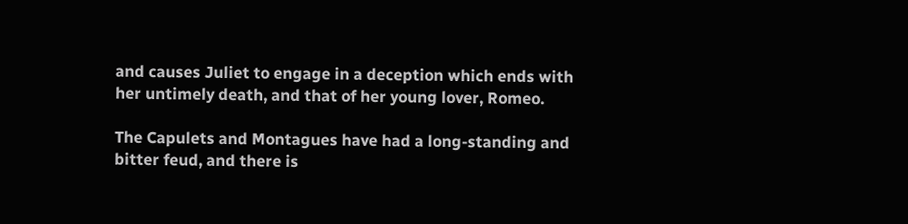and causes Juliet to engage in a deception which ends with her untimely death, and that of her young lover, Romeo.

The Capulets and Montagues have had a long-standing and bitter feud, and there is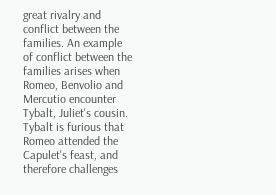great rivalry and conflict between the families. An example of conflict between the families arises when Romeo, Benvolio and Mercutio encounter Tybalt, Juliet's cousin. Tybalt is furious that Romeo attended the Capulet's feast, and therefore challenges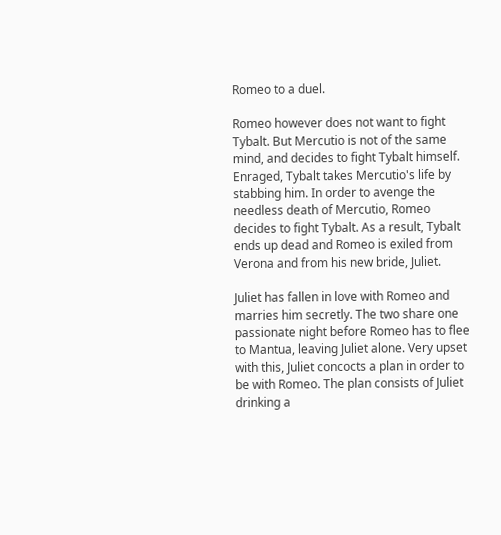Romeo to a duel.

Romeo however does not want to fight Tybalt. But Mercutio is not of the same mind, and decides to fight Tybalt himself. Enraged, Tybalt takes Mercutio's life by stabbing him. In order to avenge the needless death of Mercutio, Romeo decides to fight Tybalt. As a result, Tybalt ends up dead and Romeo is exiled from Verona and from his new bride, Juliet.

Juliet has fallen in love with Romeo and marries him secretly. The two share one passionate night before Romeo has to flee to Mantua, leaving Juliet alone. Very upset with this, Juliet concocts a plan in order to be with Romeo. The plan consists of Juliet drinking a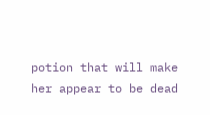potion that will make her appear to be dead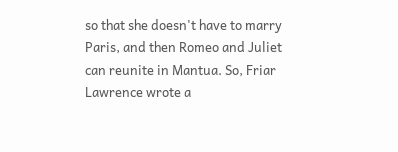so that she doesn't have to marry Paris, and then Romeo and Juliet can reunite in Mantua. So, Friar Lawrence wrote a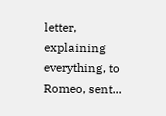letter, explaining everything, to Romeo, sent...